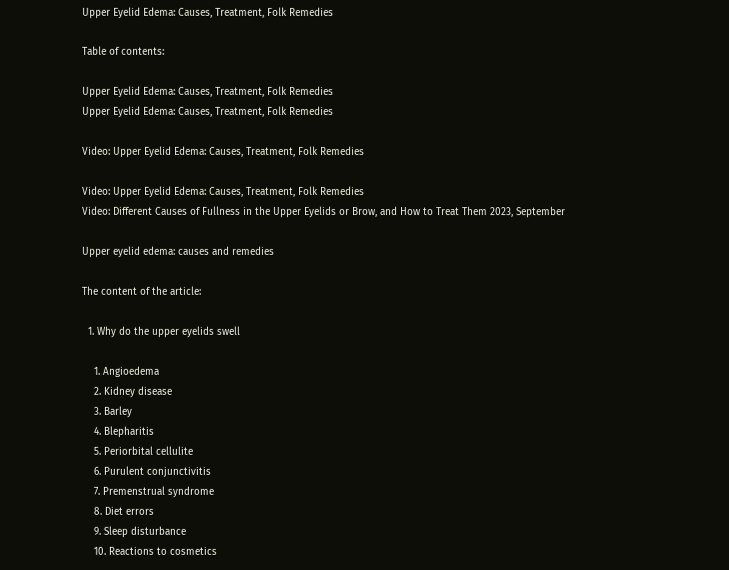Upper Eyelid Edema: Causes, Treatment, Folk Remedies

Table of contents:

Upper Eyelid Edema: Causes, Treatment, Folk Remedies
Upper Eyelid Edema: Causes, Treatment, Folk Remedies

Video: Upper Eyelid Edema: Causes, Treatment, Folk Remedies

Video: Upper Eyelid Edema: Causes, Treatment, Folk Remedies
Video: Different Causes of Fullness in the Upper Eyelids or Brow, and How to Treat Them 2023, September

Upper eyelid edema: causes and remedies

The content of the article:

  1. Why do the upper eyelids swell

    1. Angioedema
    2. Kidney disease
    3. Barley
    4. Blepharitis
    5. Periorbital cellulite
    6. Purulent conjunctivitis
    7. Premenstrual syndrome
    8. Diet errors
    9. Sleep disturbance
    10. Reactions to cosmetics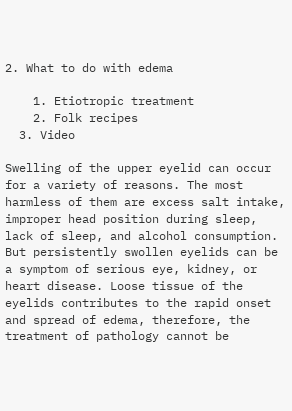2. What to do with edema

    1. Etiotropic treatment
    2. Folk recipes
  3. Video

Swelling of the upper eyelid can occur for a variety of reasons. The most harmless of them are excess salt intake, improper head position during sleep, lack of sleep, and alcohol consumption. But persistently swollen eyelids can be a symptom of serious eye, kidney, or heart disease. Loose tissue of the eyelids contributes to the rapid onset and spread of edema, therefore, the treatment of pathology cannot be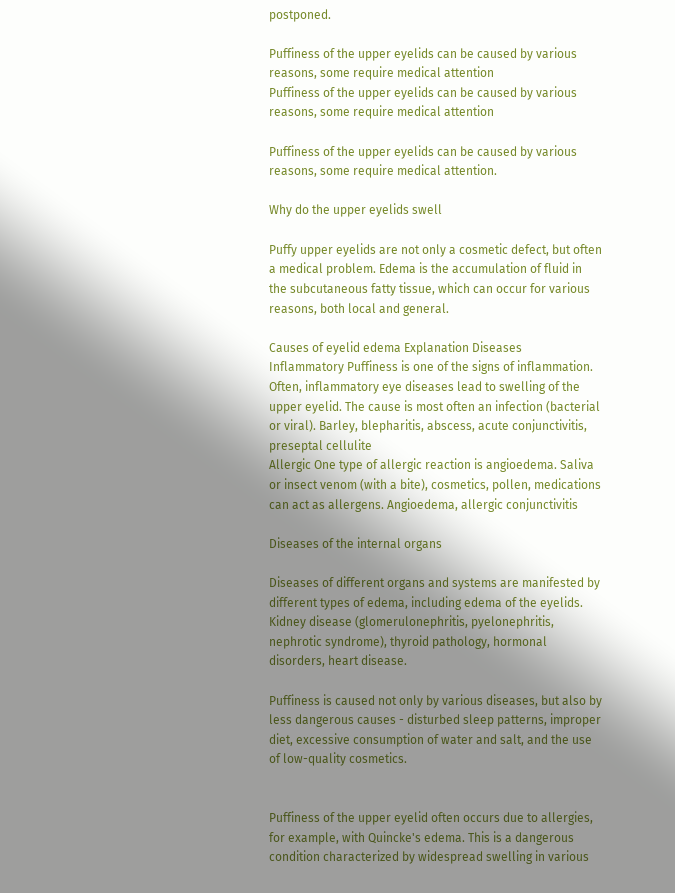postponed.

Puffiness of the upper eyelids can be caused by various reasons, some require medical attention
Puffiness of the upper eyelids can be caused by various reasons, some require medical attention

Puffiness of the upper eyelids can be caused by various reasons, some require medical attention.

Why do the upper eyelids swell

Puffy upper eyelids are not only a cosmetic defect, but often a medical problem. Edema is the accumulation of fluid in the subcutaneous fatty tissue, which can occur for various reasons, both local and general.

Causes of eyelid edema Explanation Diseases
Inflammatory Puffiness is one of the signs of inflammation. Often, inflammatory eye diseases lead to swelling of the upper eyelid. The cause is most often an infection (bacterial or viral). Barley, blepharitis, abscess, acute conjunctivitis, preseptal cellulite
Allergic One type of allergic reaction is angioedema. Saliva or insect venom (with a bite), cosmetics, pollen, medications can act as allergens. Angioedema, allergic conjunctivitis

Diseases of the internal organs

Diseases of different organs and systems are manifested by different types of edema, including edema of the eyelids. Kidney disease (glomerulonephritis, pyelonephritis, nephrotic syndrome), thyroid pathology, hormonal disorders, heart disease.

Puffiness is caused not only by various diseases, but also by less dangerous causes - disturbed sleep patterns, improper diet, excessive consumption of water and salt, and the use of low-quality cosmetics.


Puffiness of the upper eyelid often occurs due to allergies, for example, with Quincke's edema. This is a dangerous condition characterized by widespread swelling in various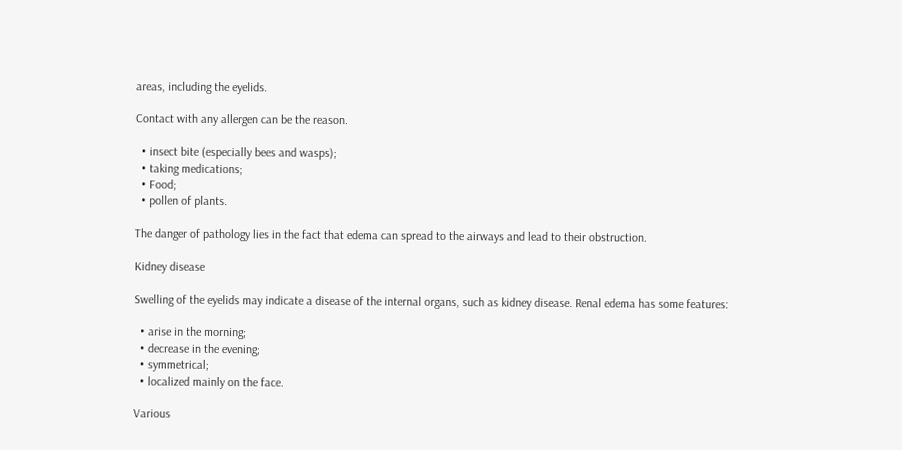areas, including the eyelids.

Contact with any allergen can be the reason.

  • insect bite (especially bees and wasps);
  • taking medications;
  • Food;
  • pollen of plants.

The danger of pathology lies in the fact that edema can spread to the airways and lead to their obstruction.

Kidney disease

Swelling of the eyelids may indicate a disease of the internal organs, such as kidney disease. Renal edema has some features:

  • arise in the morning;
  • decrease in the evening;
  • symmetrical;
  • localized mainly on the face.

Various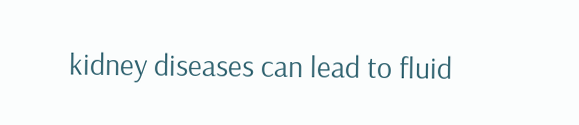kidney diseases can lead to fluid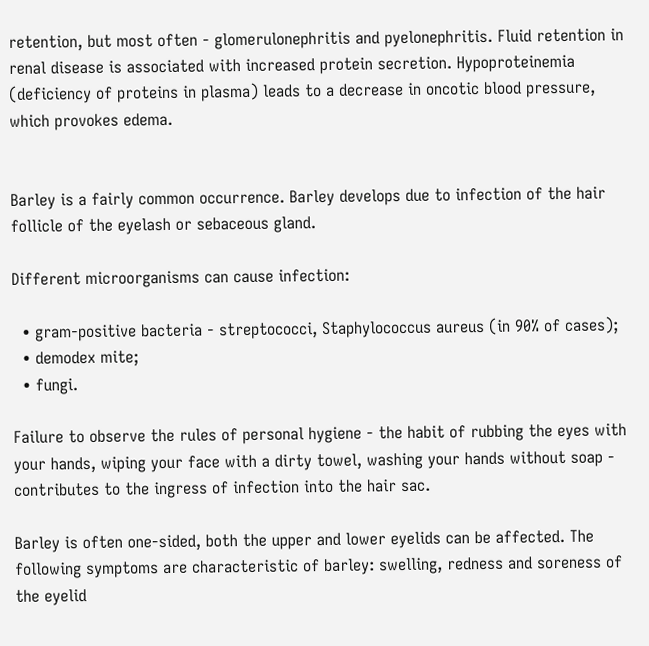retention, but most often - glomerulonephritis and pyelonephritis. Fluid retention in renal disease is associated with increased protein secretion. Hypoproteinemia (deficiency of proteins in plasma) leads to a decrease in oncotic blood pressure, which provokes edema.


Barley is a fairly common occurrence. Barley develops due to infection of the hair follicle of the eyelash or sebaceous gland.

Different microorganisms can cause infection:

  • gram-positive bacteria - streptococci, Staphylococcus aureus (in 90% of cases);
  • demodex mite;
  • fungi.

Failure to observe the rules of personal hygiene - the habit of rubbing the eyes with your hands, wiping your face with a dirty towel, washing your hands without soap - contributes to the ingress of infection into the hair sac.

Barley is often one-sided, both the upper and lower eyelids can be affected. The following symptoms are characteristic of barley: swelling, redness and soreness of the eyelid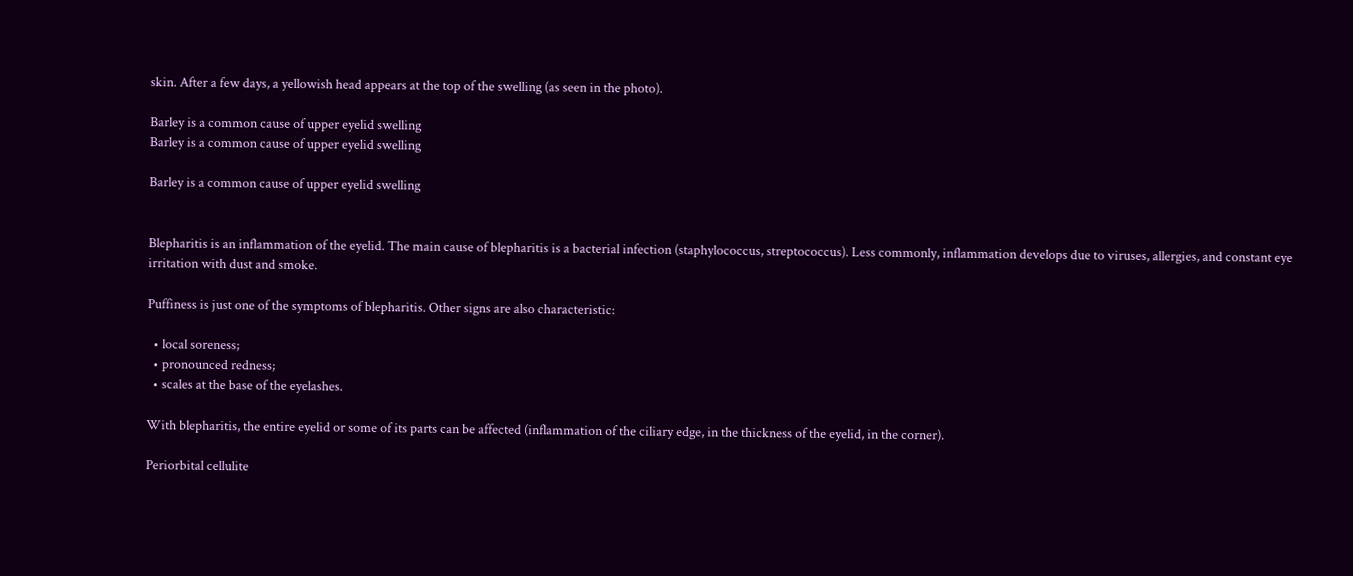skin. After a few days, a yellowish head appears at the top of the swelling (as seen in the photo).

Barley is a common cause of upper eyelid swelling
Barley is a common cause of upper eyelid swelling

Barley is a common cause of upper eyelid swelling


Blepharitis is an inflammation of the eyelid. The main cause of blepharitis is a bacterial infection (staphylococcus, streptococcus). Less commonly, inflammation develops due to viruses, allergies, and constant eye irritation with dust and smoke.

Puffiness is just one of the symptoms of blepharitis. Other signs are also characteristic:

  • local soreness;
  • pronounced redness;
  • scales at the base of the eyelashes.

With blepharitis, the entire eyelid or some of its parts can be affected (inflammation of the ciliary edge, in the thickness of the eyelid, in the corner).

Periorbital cellulite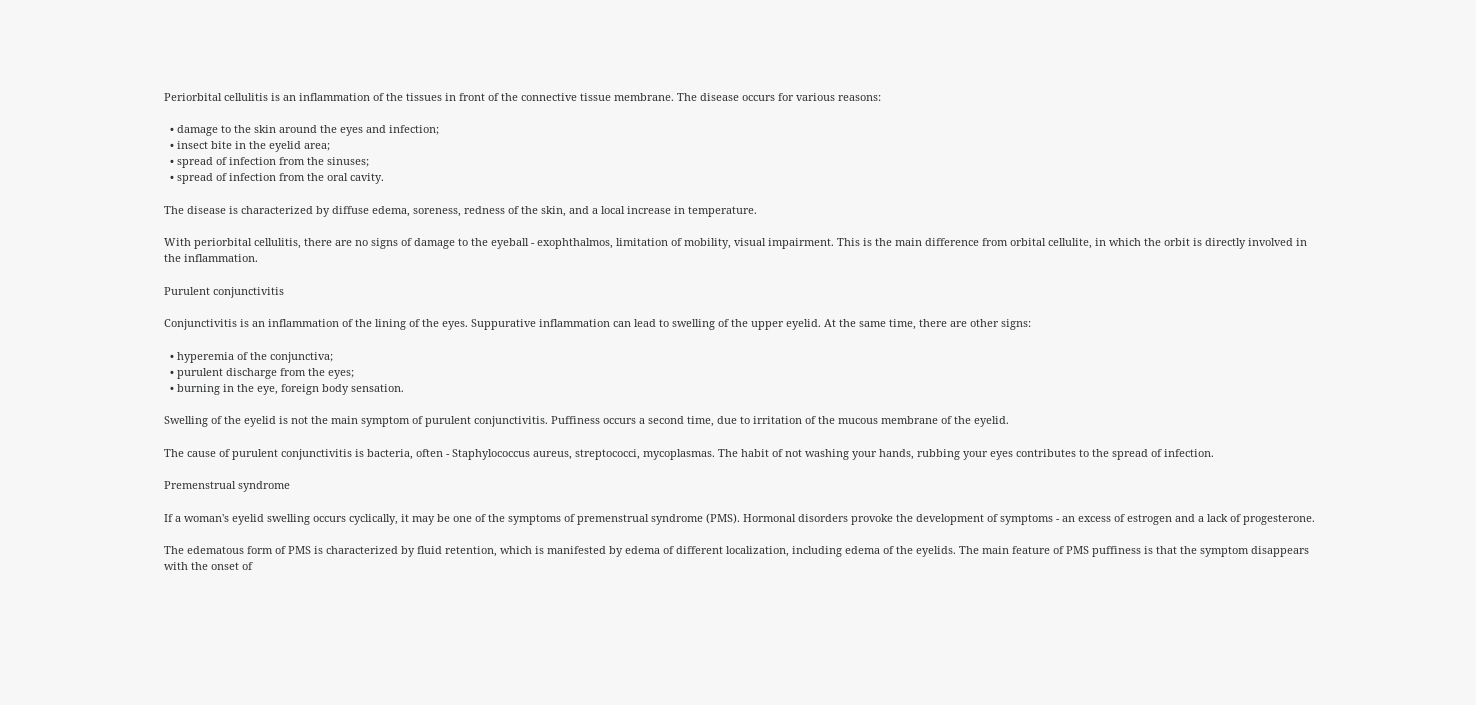Periorbital cellulitis is an inflammation of the tissues in front of the connective tissue membrane. The disease occurs for various reasons:

  • damage to the skin around the eyes and infection;
  • insect bite in the eyelid area;
  • spread of infection from the sinuses;
  • spread of infection from the oral cavity.

The disease is characterized by diffuse edema, soreness, redness of the skin, and a local increase in temperature.

With periorbital cellulitis, there are no signs of damage to the eyeball - exophthalmos, limitation of mobility, visual impairment. This is the main difference from orbital cellulite, in which the orbit is directly involved in the inflammation.

Purulent conjunctivitis

Conjunctivitis is an inflammation of the lining of the eyes. Suppurative inflammation can lead to swelling of the upper eyelid. At the same time, there are other signs:

  • hyperemia of the conjunctiva;
  • purulent discharge from the eyes;
  • burning in the eye, foreign body sensation.

Swelling of the eyelid is not the main symptom of purulent conjunctivitis. Puffiness occurs a second time, due to irritation of the mucous membrane of the eyelid.

The cause of purulent conjunctivitis is bacteria, often - Staphylococcus aureus, streptococci, mycoplasmas. The habit of not washing your hands, rubbing your eyes contributes to the spread of infection.

Premenstrual syndrome

If a woman's eyelid swelling occurs cyclically, it may be one of the symptoms of premenstrual syndrome (PMS). Hormonal disorders provoke the development of symptoms - an excess of estrogen and a lack of progesterone.

The edematous form of PMS is characterized by fluid retention, which is manifested by edema of different localization, including edema of the eyelids. The main feature of PMS puffiness is that the symptom disappears with the onset of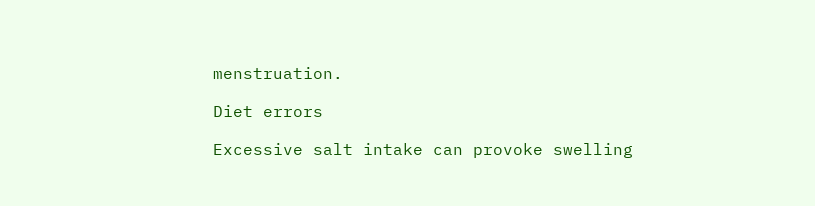menstruation.

Diet errors

Excessive salt intake can provoke swelling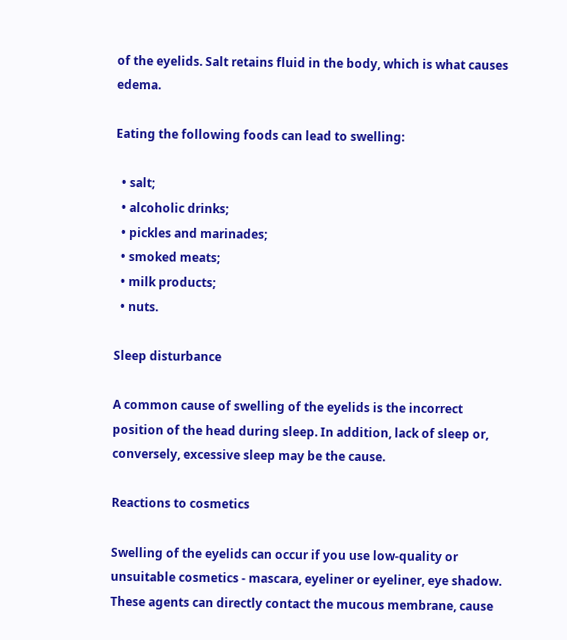of the eyelids. Salt retains fluid in the body, which is what causes edema.

Eating the following foods can lead to swelling:

  • salt;
  • alcoholic drinks;
  • pickles and marinades;
  • smoked meats;
  • milk products;
  • nuts.

Sleep disturbance

A common cause of swelling of the eyelids is the incorrect position of the head during sleep. In addition, lack of sleep or, conversely, excessive sleep may be the cause.

Reactions to cosmetics

Swelling of the eyelids can occur if you use low-quality or unsuitable cosmetics - mascara, eyeliner or eyeliner, eye shadow. These agents can directly contact the mucous membrane, cause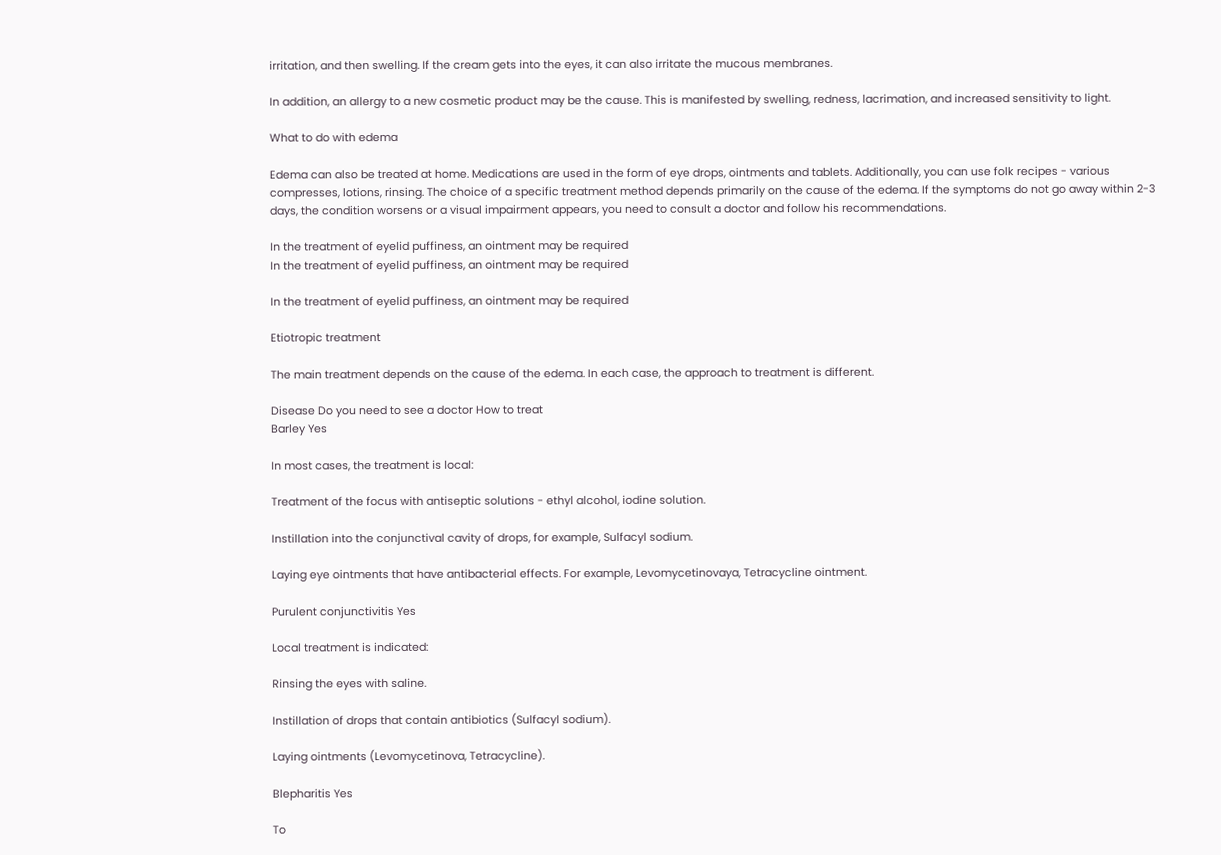irritation, and then swelling. If the cream gets into the eyes, it can also irritate the mucous membranes.

In addition, an allergy to a new cosmetic product may be the cause. This is manifested by swelling, redness, lacrimation, and increased sensitivity to light.

What to do with edema

Edema can also be treated at home. Medications are used in the form of eye drops, ointments and tablets. Additionally, you can use folk recipes - various compresses, lotions, rinsing. The choice of a specific treatment method depends primarily on the cause of the edema. If the symptoms do not go away within 2-3 days, the condition worsens or a visual impairment appears, you need to consult a doctor and follow his recommendations.

In the treatment of eyelid puffiness, an ointment may be required
In the treatment of eyelid puffiness, an ointment may be required

In the treatment of eyelid puffiness, an ointment may be required

Etiotropic treatment

The main treatment depends on the cause of the edema. In each case, the approach to treatment is different.

Disease Do you need to see a doctor How to treat
Barley Yes

In most cases, the treatment is local:

Treatment of the focus with antiseptic solutions - ethyl alcohol, iodine solution.

Instillation into the conjunctival cavity of drops, for example, Sulfacyl sodium.

Laying eye ointments that have antibacterial effects. For example, Levomycetinovaya, Tetracycline ointment.

Purulent conjunctivitis Yes

Local treatment is indicated:

Rinsing the eyes with saline.

Instillation of drops that contain antibiotics (Sulfacyl sodium).

Laying ointments (Levomycetinova, Tetracycline).

Blepharitis Yes

To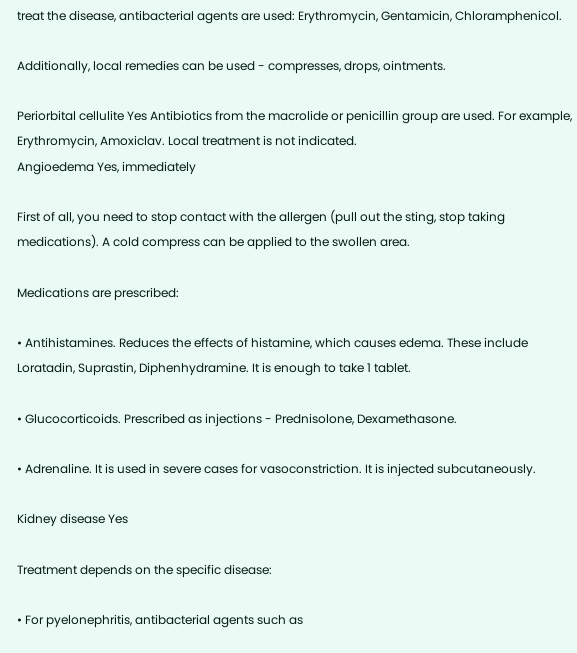treat the disease, antibacterial agents are used: Erythromycin, Gentamicin, Chloramphenicol.

Additionally, local remedies can be used - compresses, drops, ointments.

Periorbital cellulite Yes Antibiotics from the macrolide or penicillin group are used. For example, Erythromycin, Amoxiclav. Local treatment is not indicated.
Angioedema Yes, immediately

First of all, you need to stop contact with the allergen (pull out the sting, stop taking medications). A cold compress can be applied to the swollen area.

Medications are prescribed:

• Antihistamines. Reduces the effects of histamine, which causes edema. These include Loratadin, Suprastin, Diphenhydramine. It is enough to take 1 tablet.

• Glucocorticoids. Prescribed as injections - Prednisolone, Dexamethasone.

• Adrenaline. It is used in severe cases for vasoconstriction. It is injected subcutaneously.

Kidney disease Yes

Treatment depends on the specific disease:

• For pyelonephritis, antibacterial agents such as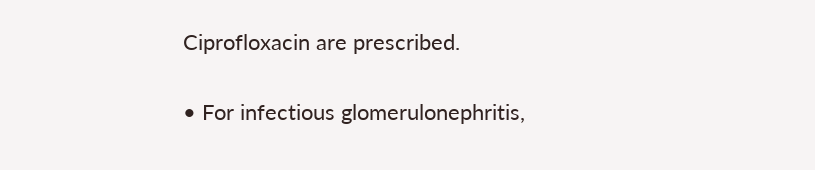Ciprofloxacin are prescribed.

• For infectious glomerulonephritis,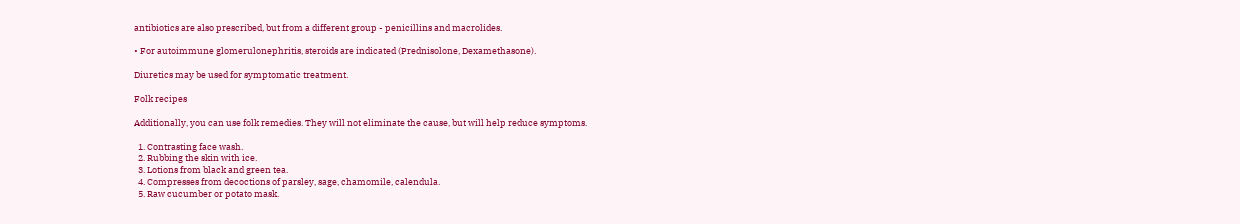antibiotics are also prescribed, but from a different group - penicillins and macrolides.

• For autoimmune glomerulonephritis, steroids are indicated (Prednisolone, Dexamethasone).

Diuretics may be used for symptomatic treatment.

Folk recipes

Additionally, you can use folk remedies. They will not eliminate the cause, but will help reduce symptoms.

  1. Contrasting face wash.
  2. Rubbing the skin with ice.
  3. Lotions from black and green tea.
  4. Compresses from decoctions of parsley, sage, chamomile, calendula.
  5. Raw cucumber or potato mask.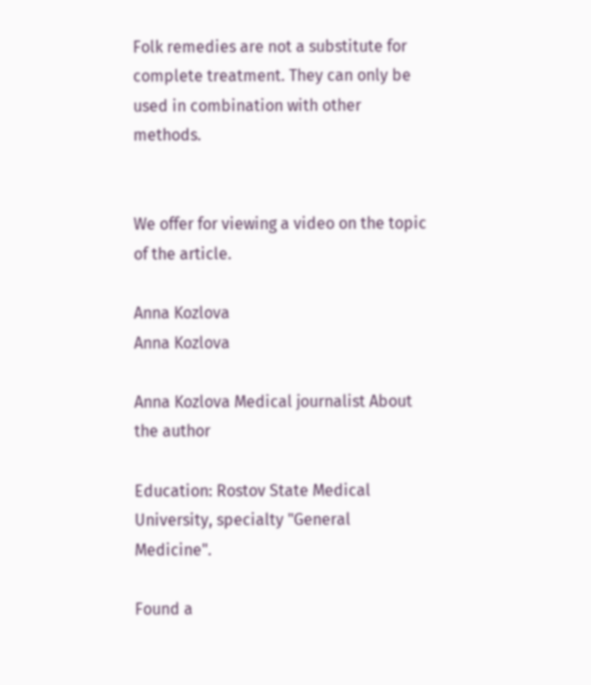Folk remedies are not a substitute for complete treatment. They can only be used in combination with other methods.


We offer for viewing a video on the topic of the article.

Anna Kozlova
Anna Kozlova

Anna Kozlova Medical journalist About the author

Education: Rostov State Medical University, specialty "General Medicine".

Found a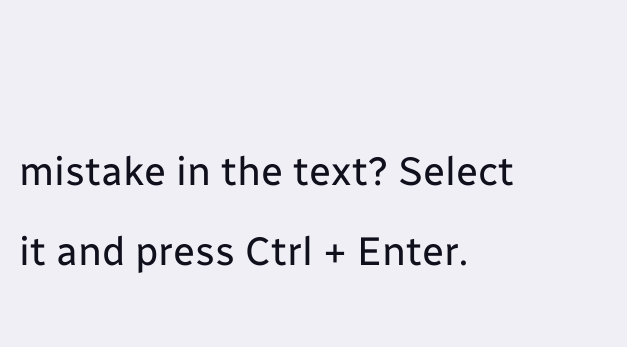mistake in the text? Select it and press Ctrl + Enter.